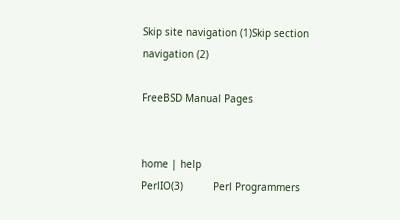Skip site navigation (1)Skip section navigation (2)

FreeBSD Manual Pages


home | help
PerlIO(3)          Perl Programmers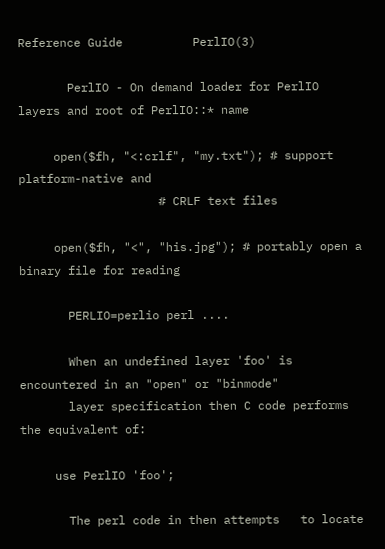Reference Guide          PerlIO(3)

       PerlIO - On demand loader for PerlIO layers and root of PerlIO::* name

     open($fh, "<:crlf", "my.txt"); # support platform-native and
                    # CRLF text files

     open($fh, "<", "his.jpg"); # portably open a binary file for reading

       PERLIO=perlio perl ....

       When an undefined layer 'foo' is encountered in an "open" or "binmode"
       layer specification then C code performs the equivalent of:

     use PerlIO 'foo';

       The perl code in then attempts   to locate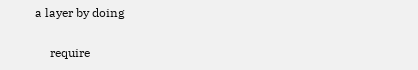a layer by doing

     require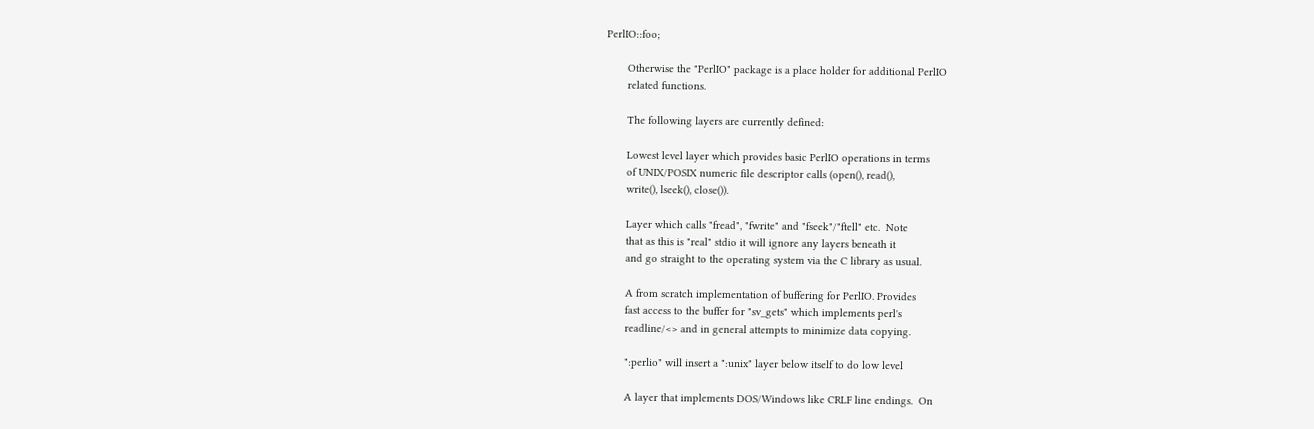PerlIO::foo;

       Otherwise the "PerlIO" package is a place holder for additional PerlIO
       related functions.

       The following layers are currently defined:

       Lowest level layer which provides basic PerlIO operations in terms
       of UNIX/POSIX numeric file descriptor calls (open(), read(),
       write(), lseek(), close()).

       Layer which calls "fread", "fwrite" and "fseek"/"ftell" etc.  Note
       that as this is "real" stdio it will ignore any layers beneath it
       and go straight to the operating system via the C library as usual.

       A from scratch implementation of buffering for PerlIO. Provides
       fast access to the buffer for "sv_gets" which implements perl's
       readline/<> and in general attempts to minimize data copying.

       ":perlio" will insert a ":unix" layer below itself to do low level

       A layer that implements DOS/Windows like CRLF line endings.  On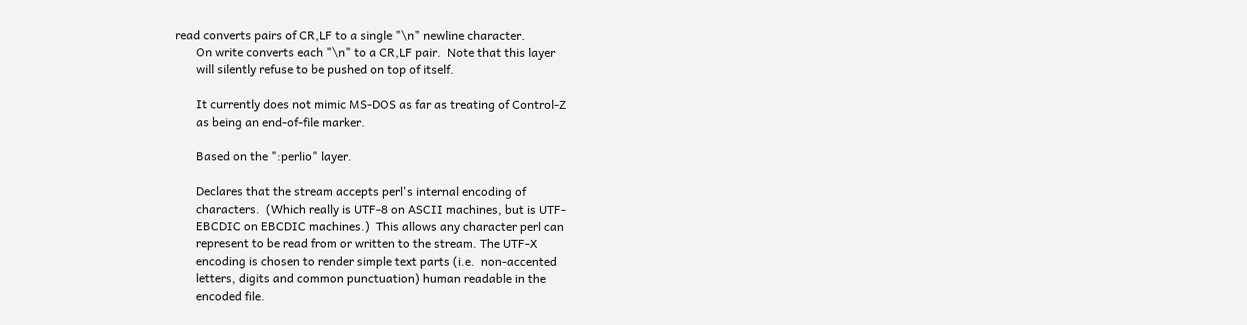read converts pairs of CR,LF to a single "\n" newline character.
       On write converts each "\n" to a CR,LF pair.  Note that this layer
       will silently refuse to be pushed on top of itself.

       It currently does not mimic MS-DOS as far as treating of Control-Z
       as being an end-of-file marker.

       Based on the ":perlio" layer.

       Declares that the stream accepts perl's internal encoding of
       characters.  (Which really is UTF-8 on ASCII machines, but is UTF-
       EBCDIC on EBCDIC machines.)  This allows any character perl can
       represent to be read from or written to the stream. The UTF-X
       encoding is chosen to render simple text parts (i.e.  non-accented
       letters, digits and common punctuation) human readable in the
       encoded file.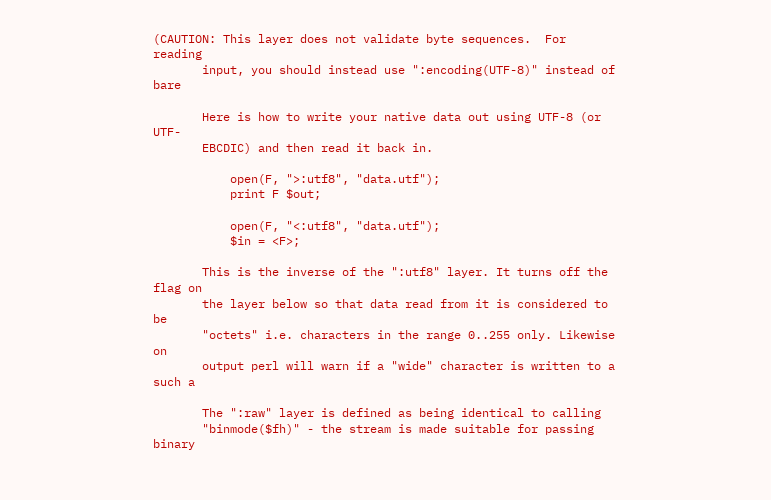(CAUTION: This layer does not validate byte sequences.  For reading
       input, you should instead use ":encoding(UTF-8)" instead of bare

       Here is how to write your native data out using UTF-8 (or UTF-
       EBCDIC) and then read it back in.

           open(F, ">:utf8", "data.utf");
           print F $out;

           open(F, "<:utf8", "data.utf");
           $in = <F>;

       This is the inverse of the ":utf8" layer. It turns off the flag on
       the layer below so that data read from it is considered to be
       "octets" i.e. characters in the range 0..255 only. Likewise on
       output perl will warn if a "wide" character is written to a such a

       The ":raw" layer is defined as being identical to calling
       "binmode($fh)" - the stream is made suitable for passing binary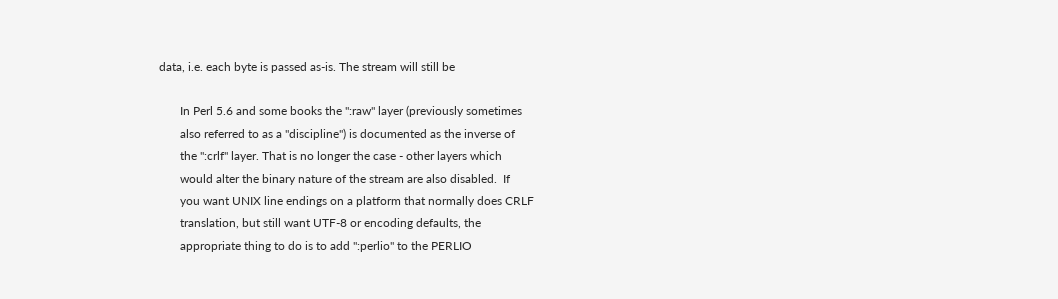data, i.e. each byte is passed as-is. The stream will still be

       In Perl 5.6 and some books the ":raw" layer (previously sometimes
       also referred to as a "discipline") is documented as the inverse of
       the ":crlf" layer. That is no longer the case - other layers which
       would alter the binary nature of the stream are also disabled.  If
       you want UNIX line endings on a platform that normally does CRLF
       translation, but still want UTF-8 or encoding defaults, the
       appropriate thing to do is to add ":perlio" to the PERLIO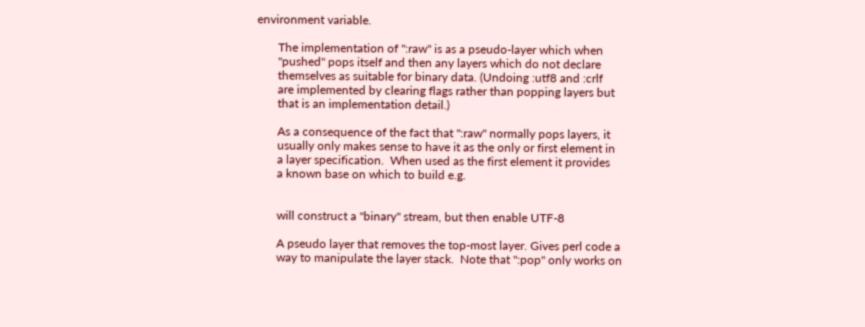environment variable.

       The implementation of ":raw" is as a pseudo-layer which when
       "pushed" pops itself and then any layers which do not declare
       themselves as suitable for binary data. (Undoing :utf8 and :crlf
       are implemented by clearing flags rather than popping layers but
       that is an implementation detail.)

       As a consequence of the fact that ":raw" normally pops layers, it
       usually only makes sense to have it as the only or first element in
       a layer specification.  When used as the first element it provides
       a known base on which to build e.g.


       will construct a "binary" stream, but then enable UTF-8

       A pseudo layer that removes the top-most layer. Gives perl code a
       way to manipulate the layer stack.  Note that ":pop" only works on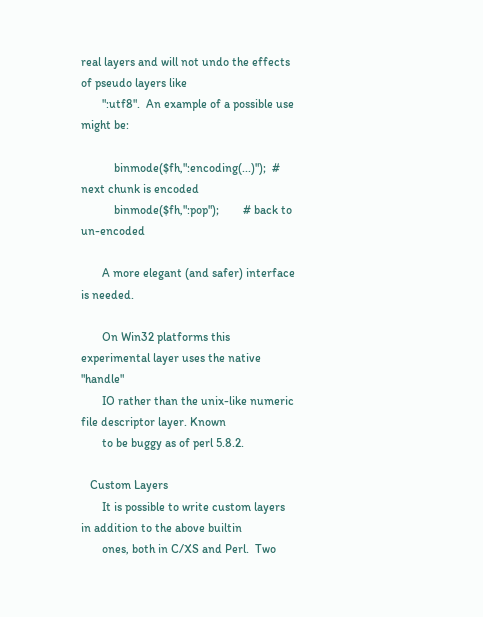real layers and will not undo the effects of pseudo layers like
       ":utf8".  An example of a possible use might be:

           binmode($fh,":encoding(...)");  # next chunk is encoded
           binmode($fh,":pop");        # back to un-encoded

       A more elegant (and safer) interface is needed.

       On Win32 platforms this experimental layer uses the native "handle"
       IO rather than the unix-like numeric file descriptor layer. Known
       to be buggy as of perl 5.8.2.

   Custom Layers
       It is possible to write custom layers in addition to the above builtin
       ones, both in C/XS and Perl.  Two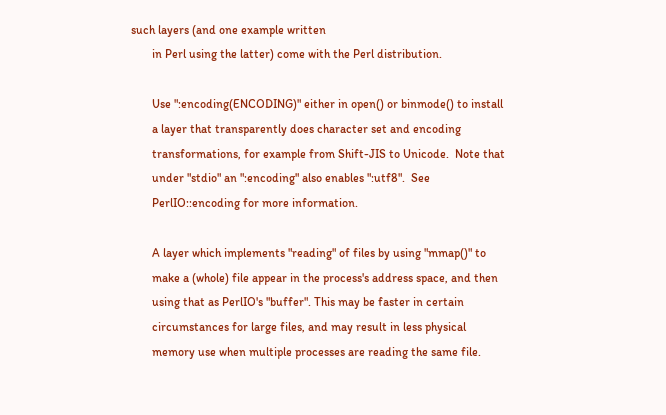such layers (and one example written
       in Perl using the latter) come with the Perl distribution.

       Use ":encoding(ENCODING)" either in open() or binmode() to install
       a layer that transparently does character set and encoding
       transformations, for example from Shift-JIS to Unicode.  Note that
       under "stdio" an ":encoding" also enables ":utf8".  See
       PerlIO::encoding for more information.

       A layer which implements "reading" of files by using "mmap()" to
       make a (whole) file appear in the process's address space, and then
       using that as PerlIO's "buffer". This may be faster in certain
       circumstances for large files, and may result in less physical
       memory use when multiple processes are reading the same file.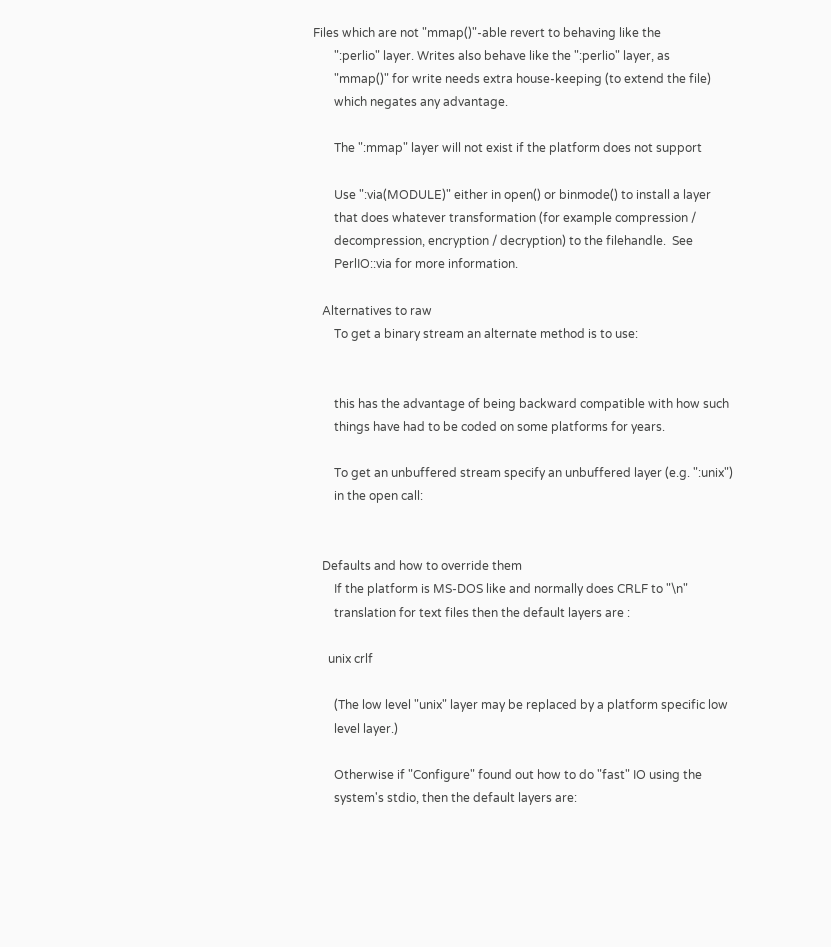Files which are not "mmap()"-able revert to behaving like the
       ":perlio" layer. Writes also behave like the ":perlio" layer, as
       "mmap()" for write needs extra house-keeping (to extend the file)
       which negates any advantage.

       The ":mmap" layer will not exist if the platform does not support

       Use ":via(MODULE)" either in open() or binmode() to install a layer
       that does whatever transformation (for example compression /
       decompression, encryption / decryption) to the filehandle.  See
       PerlIO::via for more information.

   Alternatives to raw
       To get a binary stream an alternate method is to use:


       this has the advantage of being backward compatible with how such
       things have had to be coded on some platforms for years.

       To get an unbuffered stream specify an unbuffered layer (e.g. ":unix")
       in the open call:


   Defaults and how to override them
       If the platform is MS-DOS like and normally does CRLF to "\n"
       translation for text files then the default layers are :

     unix crlf

       (The low level "unix" layer may be replaced by a platform specific low
       level layer.)

       Otherwise if "Configure" found out how to do "fast" IO using the
       system's stdio, then the default layers are: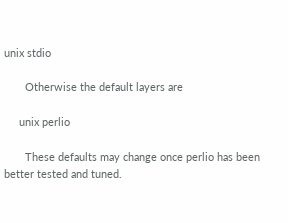unix stdio

       Otherwise the default layers are

     unix perlio

       These defaults may change once perlio has been better tested and tuned.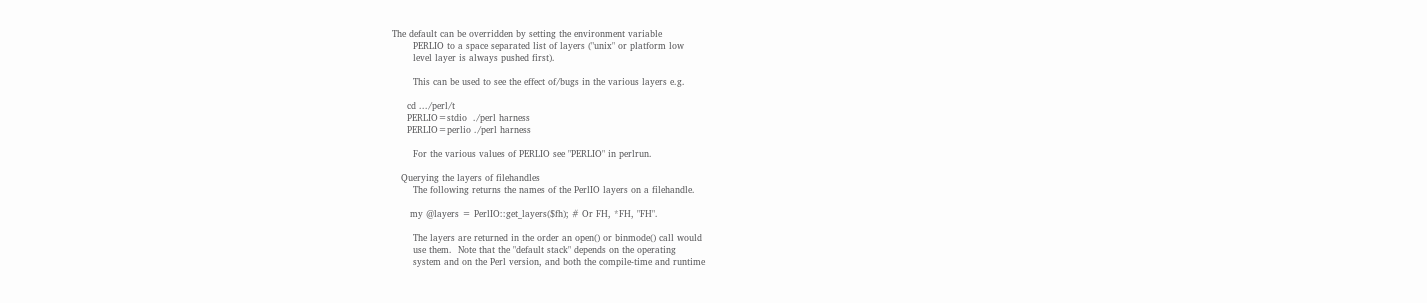The default can be overridden by setting the environment variable
       PERLIO to a space separated list of layers ("unix" or platform low
       level layer is always pushed first).

       This can be used to see the effect of/bugs in the various layers e.g.

     cd .../perl/t
     PERLIO=stdio  ./perl harness
     PERLIO=perlio ./perl harness

       For the various values of PERLIO see "PERLIO" in perlrun.

   Querying the layers of filehandles
       The following returns the names of the PerlIO layers on a filehandle.

      my @layers = PerlIO::get_layers($fh); # Or FH, *FH, "FH".

       The layers are returned in the order an open() or binmode() call would
       use them.  Note that the "default stack" depends on the operating
       system and on the Perl version, and both the compile-time and runtime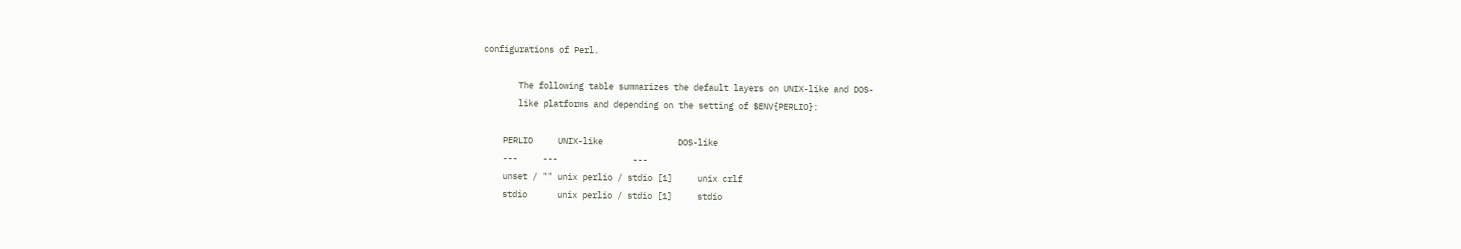configurations of Perl.

       The following table summarizes the default layers on UNIX-like and DOS-
       like platforms and depending on the setting of $ENV{PERLIO}:

    PERLIO     UNIX-like               DOS-like
    ---     ---               ---
    unset / "" unix perlio / stdio [1]     unix crlf
    stdio      unix perlio / stdio [1]     stdio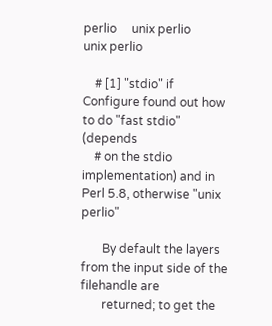perlio     unix perlio             unix perlio

    # [1] "stdio" if Configure found out how to do "fast stdio" (depends
    # on the stdio implementation) and in Perl 5.8, otherwise "unix perlio"

       By default the layers from the input side of the filehandle are
       returned; to get the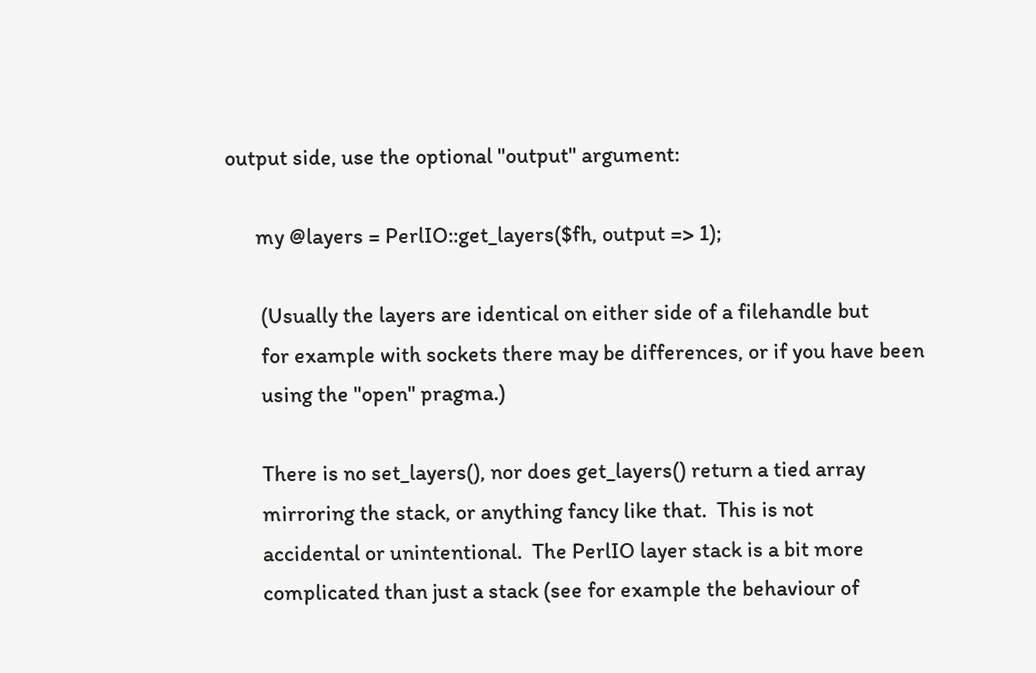output side, use the optional "output" argument:

      my @layers = PerlIO::get_layers($fh, output => 1);

       (Usually the layers are identical on either side of a filehandle but
       for example with sockets there may be differences, or if you have been
       using the "open" pragma.)

       There is no set_layers(), nor does get_layers() return a tied array
       mirroring the stack, or anything fancy like that.  This is not
       accidental or unintentional.  The PerlIO layer stack is a bit more
       complicated than just a stack (see for example the behaviour of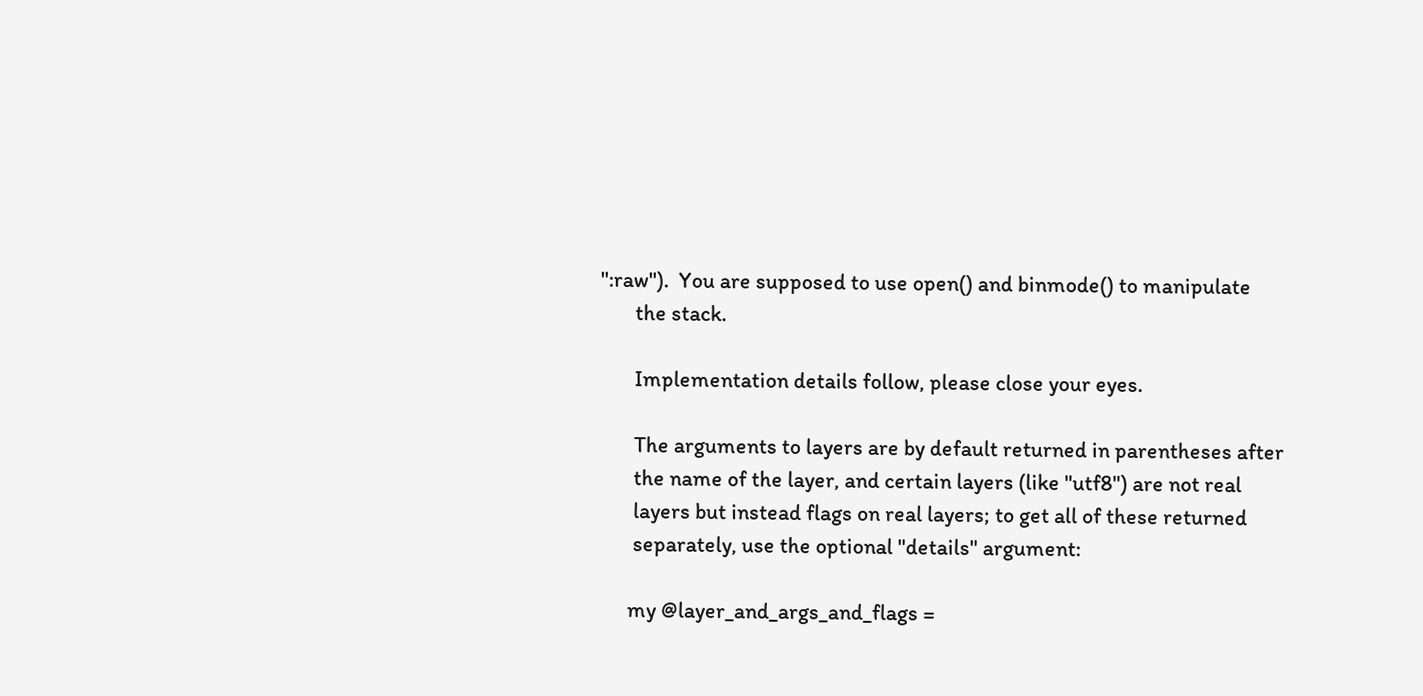":raw").  You are supposed to use open() and binmode() to manipulate
       the stack.

       Implementation details follow, please close your eyes.

       The arguments to layers are by default returned in parentheses after
       the name of the layer, and certain layers (like "utf8") are not real
       layers but instead flags on real layers; to get all of these returned
       separately, use the optional "details" argument:

      my @layer_and_args_and_flags =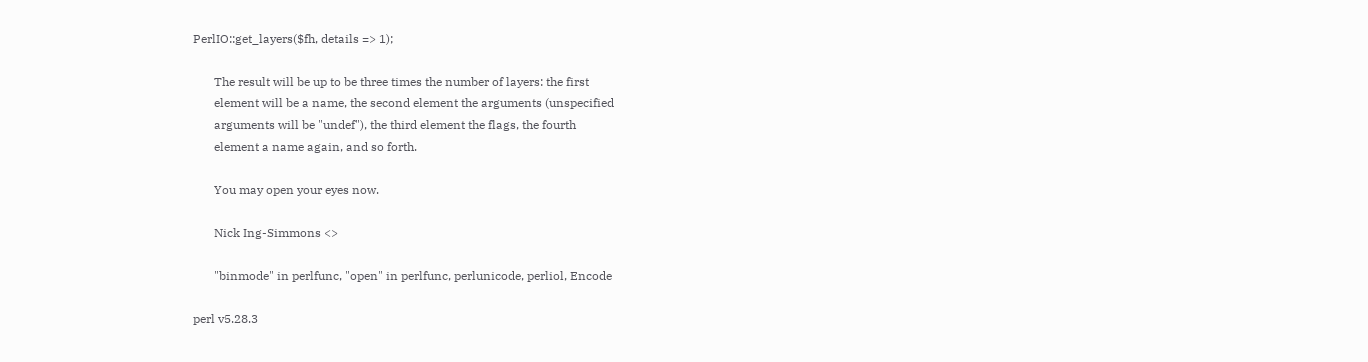PerlIO::get_layers($fh, details => 1);

       The result will be up to be three times the number of layers: the first
       element will be a name, the second element the arguments (unspecified
       arguments will be "undef"), the third element the flags, the fourth
       element a name again, and so forth.

       You may open your eyes now.

       Nick Ing-Simmons <>

       "binmode" in perlfunc, "open" in perlfunc, perlunicode, perliol, Encode

perl v5.28.3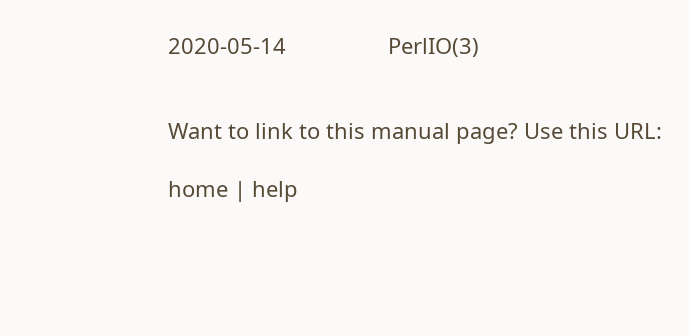2020-05-14                 PerlIO(3)


Want to link to this manual page? Use this URL:

home | help